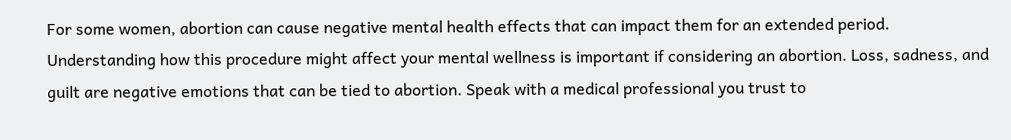For some women, abortion can cause negative mental health effects that can impact them for an extended period. Understanding how this procedure might affect your mental wellness is important if considering an abortion. Loss, sadness, and guilt are negative emotions that can be tied to abortion. Speak with a medical professional you trust to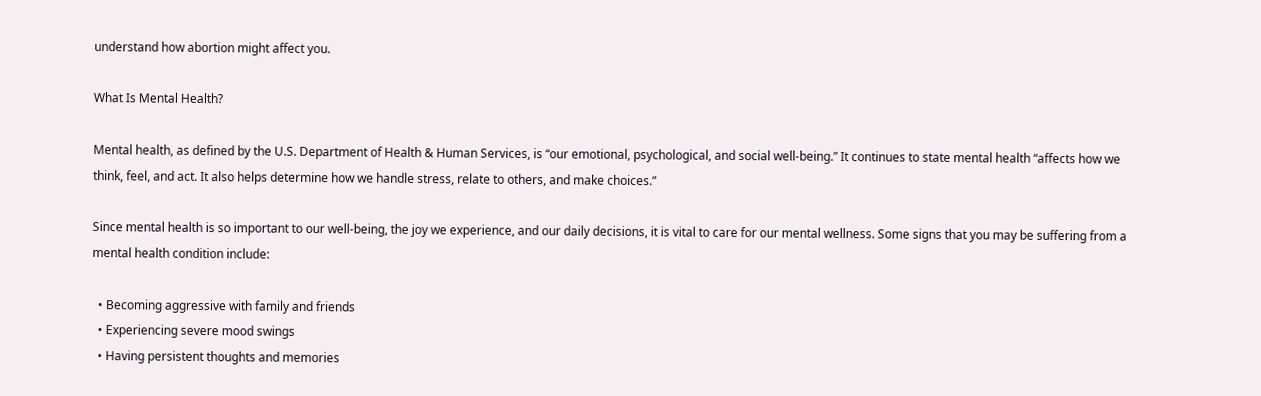understand how abortion might affect you.

What Is Mental Health?

Mental health, as defined by the U.S. Department of Health & Human Services, is “our emotional, psychological, and social well-being.” It continues to state mental health “affects how we think, feel, and act. It also helps determine how we handle stress, relate to others, and make choices.”

Since mental health is so important to our well-being, the joy we experience, and our daily decisions, it is vital to care for our mental wellness. Some signs that you may be suffering from a mental health condition include:

  • Becoming aggressive with family and friends
  • Experiencing severe mood swings
  • Having persistent thoughts and memories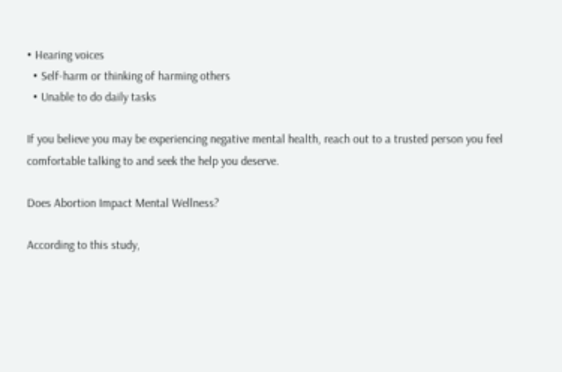• Hearing voices
  • Self-harm or thinking of harming others
  • Unable to do daily tasks

If you believe you may be experiencing negative mental health, reach out to a trusted person you feel comfortable talking to and seek the help you deserve.

Does Abortion Impact Mental Wellness?

According to this study,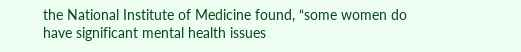the National Institute of Medicine found, “some women do have significant mental health issues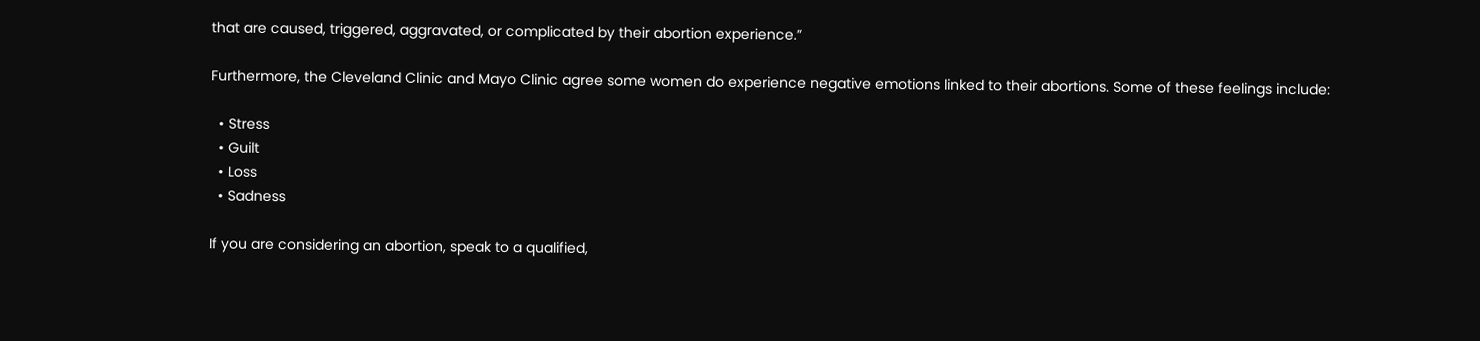that are caused, triggered, aggravated, or complicated by their abortion experience.”

Furthermore, the Cleveland Clinic and Mayo Clinic agree some women do experience negative emotions linked to their abortions. Some of these feelings include:

  • Stress
  • Guilt
  • Loss
  • Sadness

If you are considering an abortion, speak to a qualified,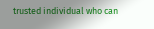trusted individual who can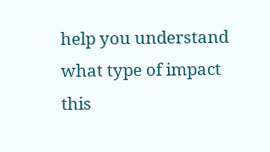help you understand what type of impact this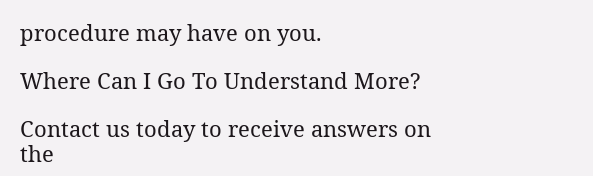procedure may have on you.

Where Can I Go To Understand More?

Contact us today to receive answers on the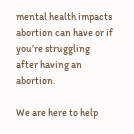mental health impacts abortion can have or if you’re struggling after having an abortion.

We are here to help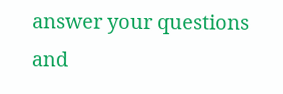answer your questions and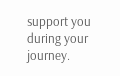support you during your journey.